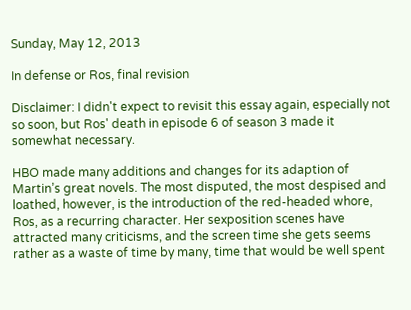Sunday, May 12, 2013

In defense or Ros, final revision

Disclaimer: I didn't expect to revisit this essay again, especially not so soon, but Ros' death in episode 6 of season 3 made it somewhat necessary.

HBO made many additions and changes for its adaption of Martin’s great novels. The most disputed, the most despised and loathed, however, is the introduction of the red-headed whore, Ros, as a recurring character. Her sexposition scenes have attracted many criticisms, and the screen time she gets seems rather as a waste of time by many, time that would be well spent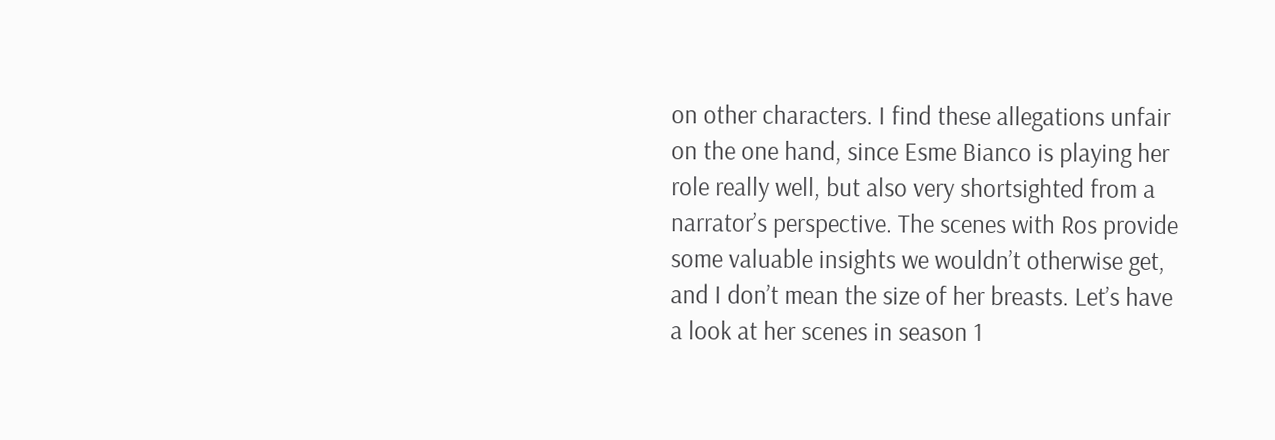on other characters. I find these allegations unfair on the one hand, since Esme Bianco is playing her role really well, but also very shortsighted from a narrator’s perspective. The scenes with Ros provide some valuable insights we wouldn’t otherwise get, and I don’t mean the size of her breasts. Let’s have a look at her scenes in season 1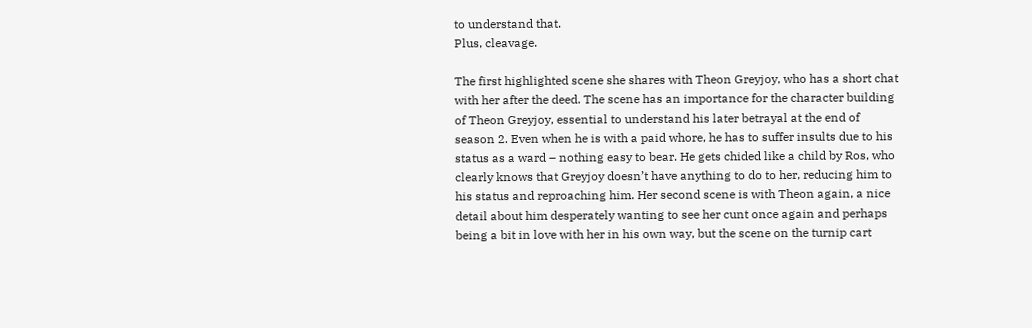to understand that.
Plus, cleavage.

The first highlighted scene she shares with Theon Greyjoy, who has a short chat with her after the deed. The scene has an importance for the character building of Theon Greyjoy, essential to understand his later betrayal at the end of season 2. Even when he is with a paid whore, he has to suffer insults due to his status as a ward – nothing easy to bear. He gets chided like a child by Ros, who clearly knows that Greyjoy doesn’t have anything to do to her, reducing him to his status and reproaching him. Her second scene is with Theon again, a nice detail about him desperately wanting to see her cunt once again and perhaps being a bit in love with her in his own way, but the scene on the turnip cart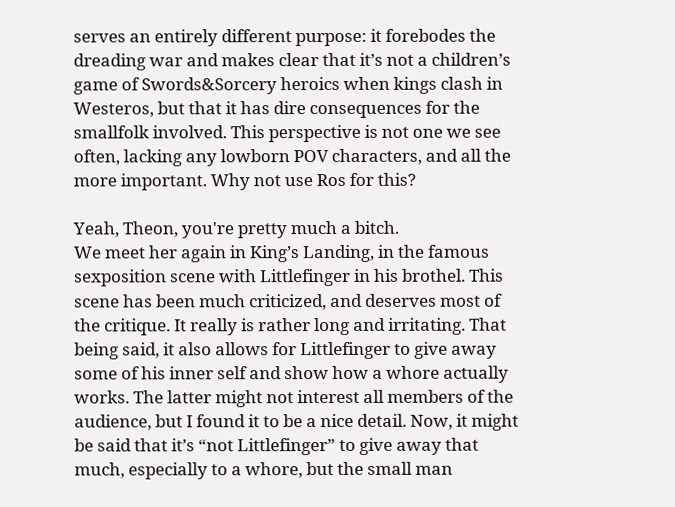serves an entirely different purpose: it forebodes the dreading war and makes clear that it’s not a children’s game of Swords&Sorcery heroics when kings clash in Westeros, but that it has dire consequences for the smallfolk involved. This perspective is not one we see often, lacking any lowborn POV characters, and all the more important. Why not use Ros for this?

Yeah, Theon, you're pretty much a bitch.
We meet her again in King’s Landing, in the famous sexposition scene with Littlefinger in his brothel. This scene has been much criticized, and deserves most of the critique. It really is rather long and irritating. That being said, it also allows for Littlefinger to give away some of his inner self and show how a whore actually works. The latter might not interest all members of the audience, but I found it to be a nice detail. Now, it might be said that it’s “not Littlefinger” to give away that much, especially to a whore, but the small man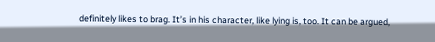definitely likes to brag. It’s in his character, like lying is, too. It can be argued,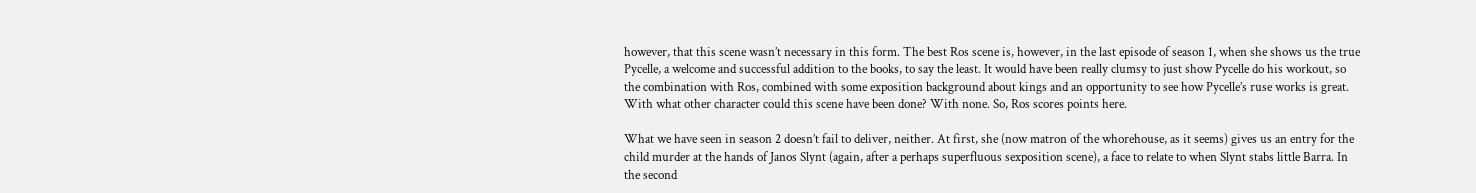however, that this scene wasn’t necessary in this form. The best Ros scene is, however, in the last episode of season 1, when she shows us the true Pycelle, a welcome and successful addition to the books, to say the least. It would have been really clumsy to just show Pycelle do his workout, so the combination with Ros, combined with some exposition background about kings and an opportunity to see how Pycelle’s ruse works is great. With what other character could this scene have been done? With none. So, Ros scores points here.

What we have seen in season 2 doesn’t fail to deliver, neither. At first, she (now matron of the whorehouse, as it seems) gives us an entry for the child murder at the hands of Janos Slynt (again, after a perhaps superfluous sexposition scene), a face to relate to when Slynt stabs little Barra. In the second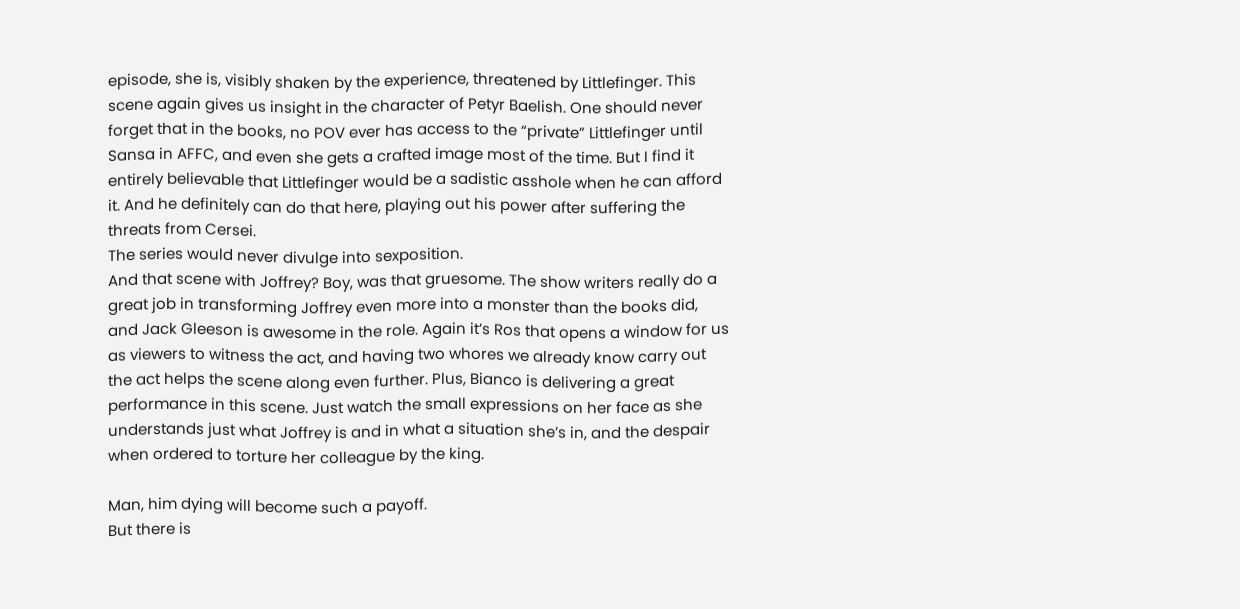episode, she is, visibly shaken by the experience, threatened by Littlefinger. This scene again gives us insight in the character of Petyr Baelish. One should never forget that in the books, no POV ever has access to the “private” Littlefinger until Sansa in AFFC, and even she gets a crafted image most of the time. But I find it entirely believable that Littlefinger would be a sadistic asshole when he can afford it. And he definitely can do that here, playing out his power after suffering the threats from Cersei.
The series would never divulge into sexposition.
And that scene with Joffrey? Boy, was that gruesome. The show writers really do a great job in transforming Joffrey even more into a monster than the books did, and Jack Gleeson is awesome in the role. Again it’s Ros that opens a window for us as viewers to witness the act, and having two whores we already know carry out the act helps the scene along even further. Plus, Bianco is delivering a great performance in this scene. Just watch the small expressions on her face as she understands just what Joffrey is and in what a situation she’s in, and the despair when ordered to torture her colleague by the king.

Man, him dying will become such a payoff.
But there is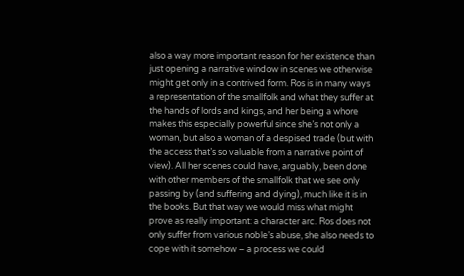also a way more important reason for her existence than just opening a narrative window in scenes we otherwise might get only in a contrived form. Ros is in many ways a representation of the smallfolk and what they suffer at the hands of lords and kings, and her being a whore makes this especially powerful since she’s not only a woman, but also a woman of a despised trade (but with the access that’s so valuable from a narrative point of view). All her scenes could have, arguably, been done with other members of the smallfolk that we see only passing by (and suffering and dying), much like it is in the books. But that way we would miss what might prove as really important: a character arc. Ros does not only suffer from various noble’s abuse, she also needs to cope with it somehow – a process we could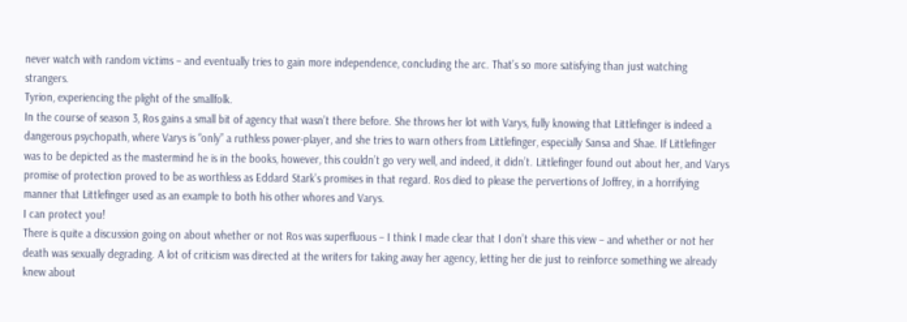never watch with random victims – and eventually tries to gain more independence, concluding the arc. That’s so more satisfying than just watching strangers.
Tyrion, experiencing the plight of the smallfolk.
In the course of season 3, Ros gains a small bit of agency that wasn’t there before. She throws her lot with Varys, fully knowing that Littlefinger is indeed a dangerous psychopath, where Varys is “only” a ruthless power-player, and she tries to warn others from Littlefinger, especially Sansa and Shae. If Littlefinger was to be depicted as the mastermind he is in the books, however, this couldn’t go very well, and indeed, it didn’t. Littlefinger found out about her, and Varys promise of protection proved to be as worthless as Eddard Stark’s promises in that regard. Ros died to please the pervertions of Joffrey, in a horrifying manner that Littlefinger used as an example to both his other whores and Varys.
I can protect you!
There is quite a discussion going on about whether or not Ros was superfluous – I think I made clear that I don’t share this view – and whether or not her death was sexually degrading. A lot of criticism was directed at the writers for taking away her agency, letting her die just to reinforce something we already knew about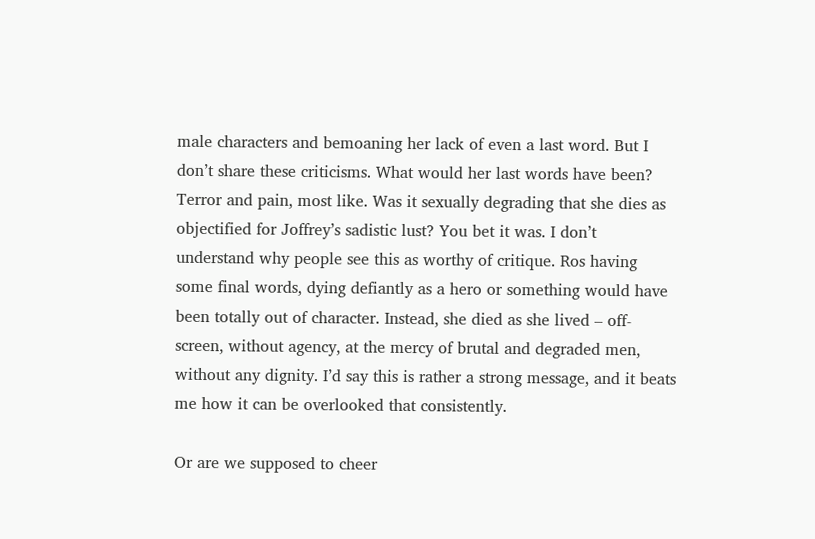male characters and bemoaning her lack of even a last word. But I don’t share these criticisms. What would her last words have been? Terror and pain, most like. Was it sexually degrading that she dies as objectified for Joffrey’s sadistic lust? You bet it was. I don’t understand why people see this as worthy of critique. Ros having some final words, dying defiantly as a hero or something would have been totally out of character. Instead, she died as she lived – off-screen, without agency, at the mercy of brutal and degraded men, without any dignity. I’d say this is rather a strong message, and it beats me how it can be overlooked that consistently.

Or are we supposed to cheer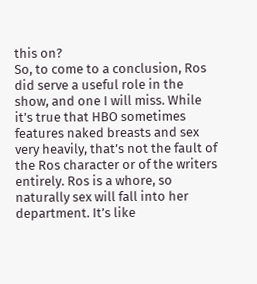this on?
So, to come to a conclusion, Ros did serve a useful role in the show, and one I will miss. While it’s true that HBO sometimes features naked breasts and sex very heavily, that’s not the fault of the Ros character or of the writers entirely. Ros is a whore, so naturally sex will fall into her department. It’s like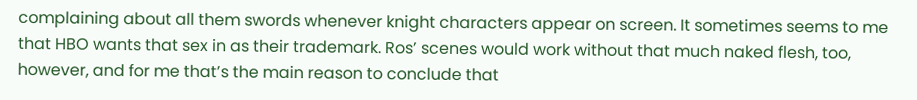complaining about all them swords whenever knight characters appear on screen. It sometimes seems to me that HBO wants that sex in as their trademark. Ros’ scenes would work without that much naked flesh, too, however, and for me that’s the main reason to conclude that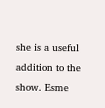she is a useful addition to the show. Esme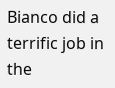Bianco did a terrific job in the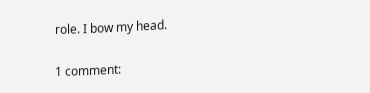role. I bow my head.

1 comment: